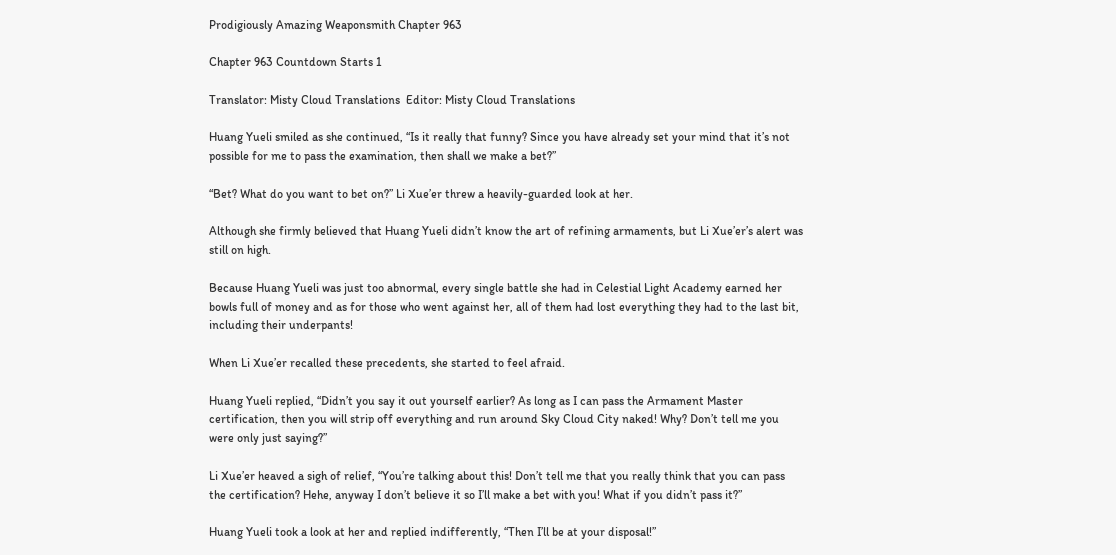Prodigiously Amazing Weaponsmith Chapter 963

Chapter 963 Countdown Starts 1

Translator: Misty Cloud Translations  Editor: Misty Cloud Translations

Huang Yueli smiled as she continued, “Is it really that funny? Since you have already set your mind that it’s not possible for me to pass the examination, then shall we make a bet?”

“Bet? What do you want to bet on?” Li Xue’er threw a heavily-guarded look at her.

Although she firmly believed that Huang Yueli didn’t know the art of refining armaments, but Li Xue’er’s alert was still on high.

Because Huang Yueli was just too abnormal, every single battle she had in Celestial Light Academy earned her bowls full of money and as for those who went against her, all of them had lost everything they had to the last bit, including their underpants!

When Li Xue’er recalled these precedents, she started to feel afraid.

Huang Yueli replied, “Didn’t you say it out yourself earlier? As long as I can pass the Armament Master certification, then you will strip off everything and run around Sky Cloud City naked! Why? Don’t tell me you were only just saying?”

Li Xue’er heaved a sigh of relief, “You’re talking about this! Don’t tell me that you really think that you can pass the certification? Hehe, anyway I don’t believe it so I’ll make a bet with you! What if you didn’t pass it?”

Huang Yueli took a look at her and replied indifferently, “Then I’ll be at your disposal!”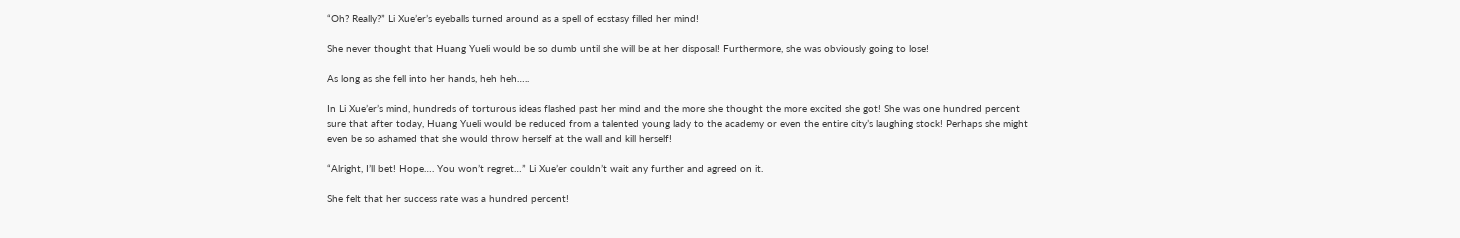“Oh? Really?” Li Xue’er’s eyeballs turned around as a spell of ecstasy filled her mind!

She never thought that Huang Yueli would be so dumb until she will be at her disposal! Furthermore, she was obviously going to lose!

As long as she fell into her hands, heh heh…..

In Li Xue’er’s mind, hundreds of torturous ideas flashed past her mind and the more she thought the more excited she got! She was one hundred percent sure that after today, Huang Yueli would be reduced from a talented young lady to the academy or even the entire city’s laughing stock! Perhaps she might even be so ashamed that she would throw herself at the wall and kill herself!

“Alright, I’ll bet! Hope…. You won’t regret…” Li Xue’er couldn’t wait any further and agreed on it.

She felt that her success rate was a hundred percent!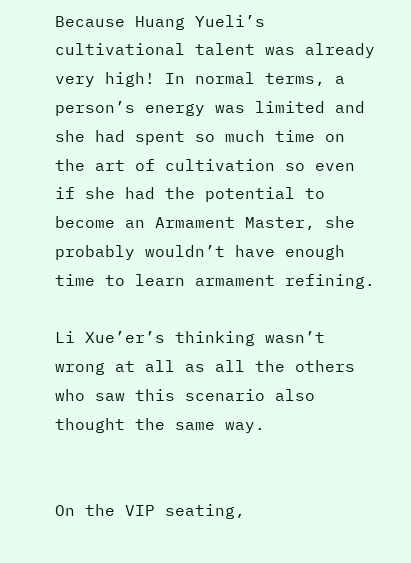Because Huang Yueli’s cultivational talent was already very high! In normal terms, a person’s energy was limited and she had spent so much time on the art of cultivation so even if she had the potential to become an Armament Master, she probably wouldn’t have enough time to learn armament refining.

Li Xue’er’s thinking wasn’t wrong at all as all the others who saw this scenario also thought the same way.


On the VIP seating,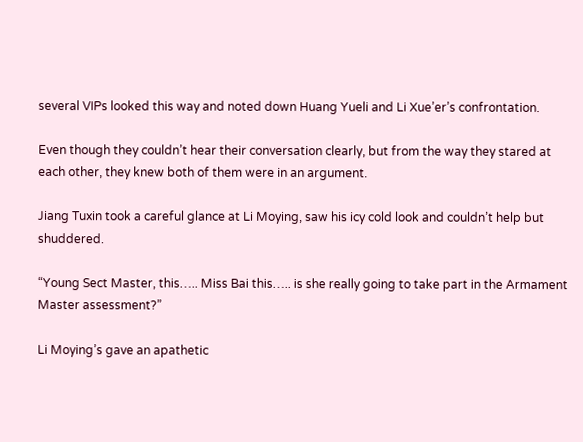several VIPs looked this way and noted down Huang Yueli and Li Xue’er’s confrontation.

Even though they couldn’t hear their conversation clearly, but from the way they stared at each other, they knew both of them were in an argument.

Jiang Tuxin took a careful glance at Li Moying, saw his icy cold look and couldn’t help but shuddered.

“Young Sect Master, this….. Miss Bai this….. is she really going to take part in the Armament Master assessment?”

Li Moying’s gave an apathetic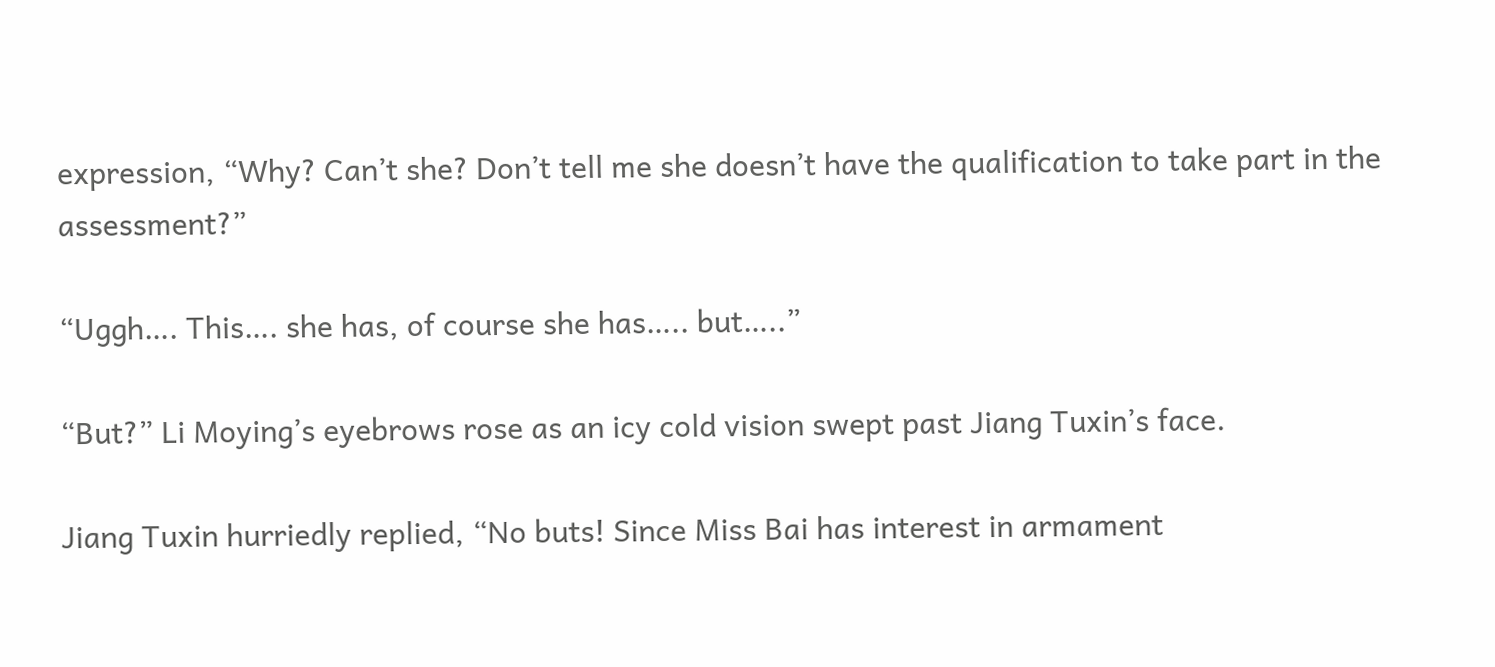expression, “Why? Can’t she? Don’t tell me she doesn’t have the qualification to take part in the assessment?”

“Uggh…. This…. she has, of course she has….. but…..”

“But?” Li Moying’s eyebrows rose as an icy cold vision swept past Jiang Tuxin’s face.

Jiang Tuxin hurriedly replied, “No buts! Since Miss Bai has interest in armament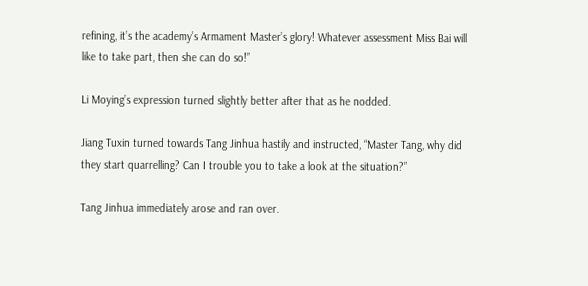refining, it’s the academy’s Armament Master’s glory! Whatever assessment Miss Bai will like to take part, then she can do so!”

Li Moying’s expression turned slightly better after that as he nodded.

Jiang Tuxin turned towards Tang Jinhua hastily and instructed, “Master Tang, why did they start quarrelling? Can I trouble you to take a look at the situation?”

Tang Jinhua immediately arose and ran over.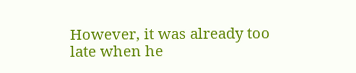However, it was already too late when he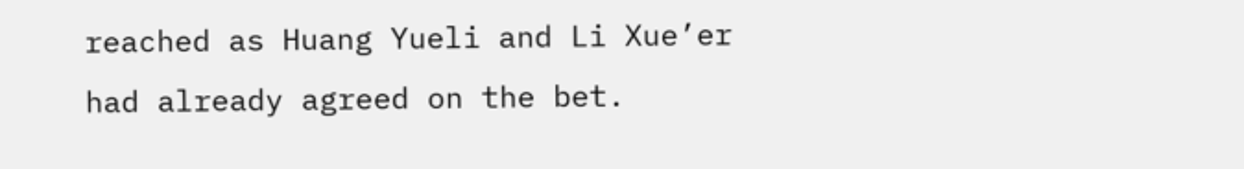reached as Huang Yueli and Li Xue’er had already agreed on the bet.